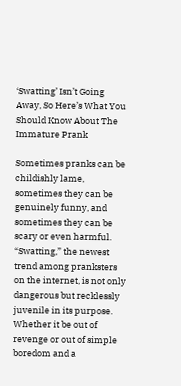‘Swatting’ Isn’t Going Away, So Here’s What You Should Know About The Immature Prank

Sometimes pranks can be childishly lame, sometimes they can be genuinely funny, and sometimes they can be scary or even harmful. “Swatting,” the newest trend among pranksters on the internet, is not only dangerous but recklessly juvenile in its purpose. Whether it be out of revenge or out of simple boredom and a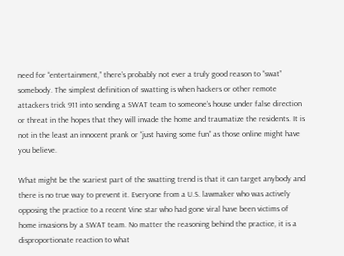need for “entertainment,” there’s probably not ever a truly good reason to “swat” somebody. The simplest definition of swatting is when hackers or other remote attackers trick 911 into sending a SWAT team to someone’s house under false direction or threat in the hopes that they will invade the home and traumatize the residents. It is not in the least an innocent prank or “just having some fun” as those online might have you believe.

What might be the scariest part of the swatting trend is that it can target anybody and there is no true way to prevent it. Everyone from a U.S. lawmaker who was actively opposing the practice to a recent Vine star who had gone viral have been victims of home invasions by a SWAT team. No matter the reasoning behind the practice, it is a disproportionate reaction to what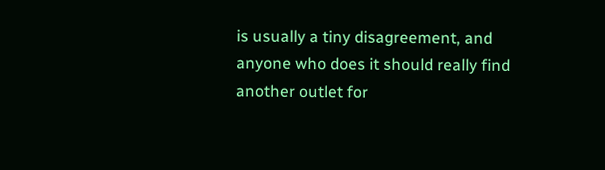is usually a tiny disagreement, and anyone who does it should really find another outlet for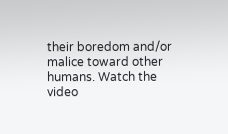their boredom and/or malice toward other humans. Watch the video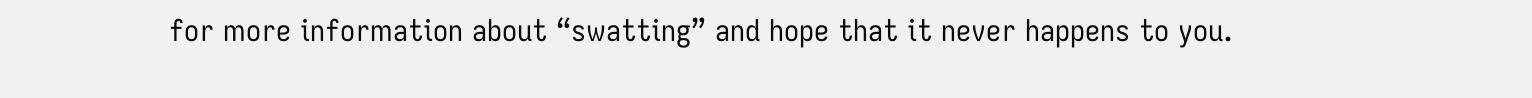for more information about “swatting” and hope that it never happens to you.